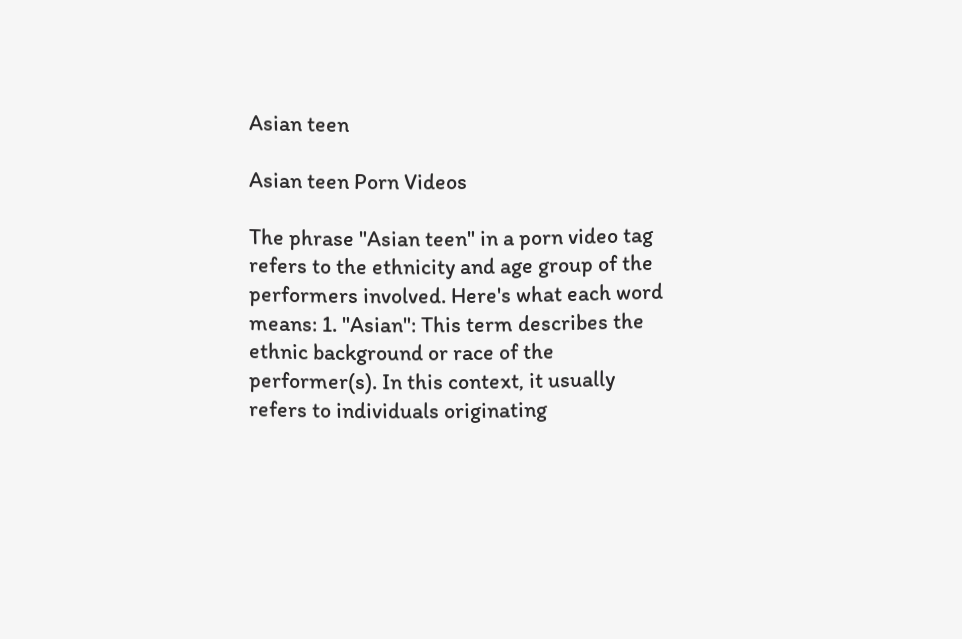Asian teen

Asian teen Porn Videos

The phrase "Asian teen" in a porn video tag refers to the ethnicity and age group of the performers involved. Here's what each word means: 1. "Asian": This term describes the ethnic background or race of the performer(s). In this context, it usually refers to individuals originating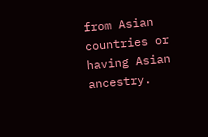from Asian countries or having Asian ancestry.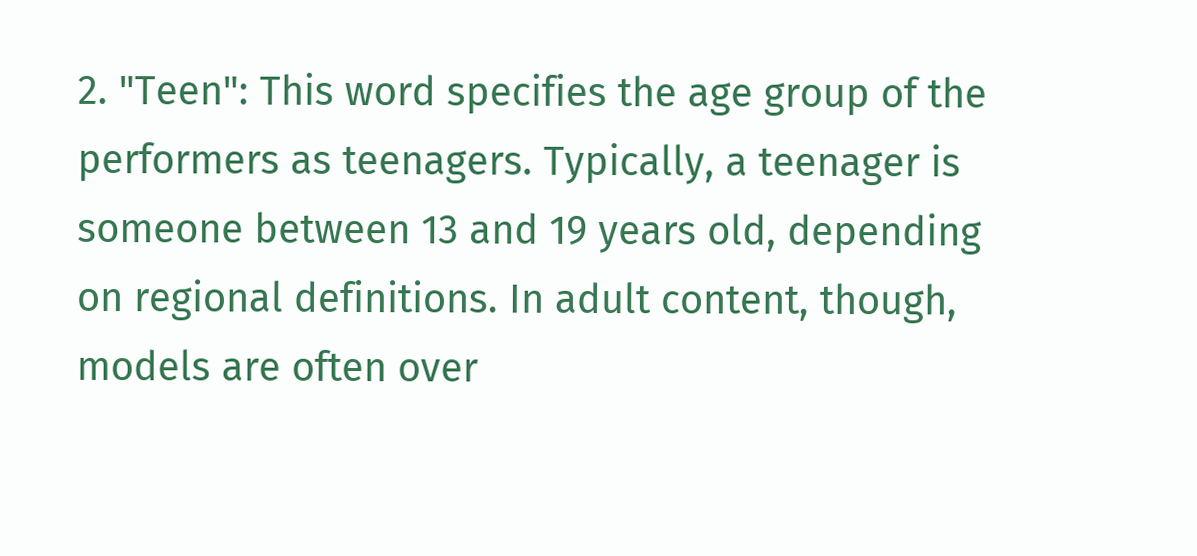2. "Teen": This word specifies the age group of the performers as teenagers. Typically, a teenager is someone between 13 and 19 years old, depending on regional definitions. In adult content, though, models are often over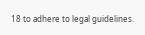18 to adhere to legal guidelines.